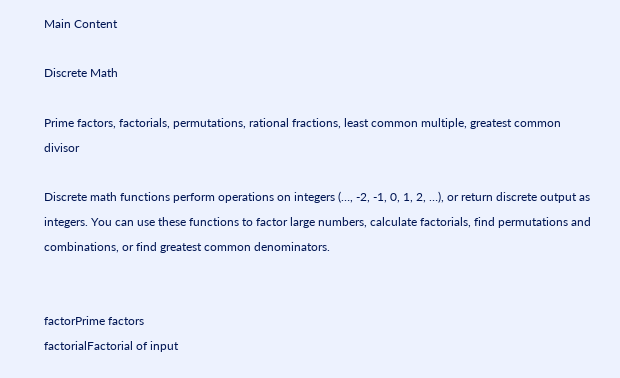Main Content

Discrete Math

Prime factors, factorials, permutations, rational fractions, least common multiple, greatest common divisor

Discrete math functions perform operations on integers (…, -2, -1, 0, 1, 2, …), or return discrete output as integers. You can use these functions to factor large numbers, calculate factorials, find permutations and combinations, or find greatest common denominators.


factorPrime factors
factorialFactorial of input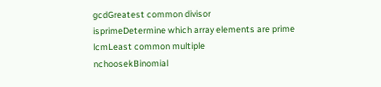gcdGreatest common divisor
isprimeDetermine which array elements are prime
lcmLeast common multiple
nchoosekBinomial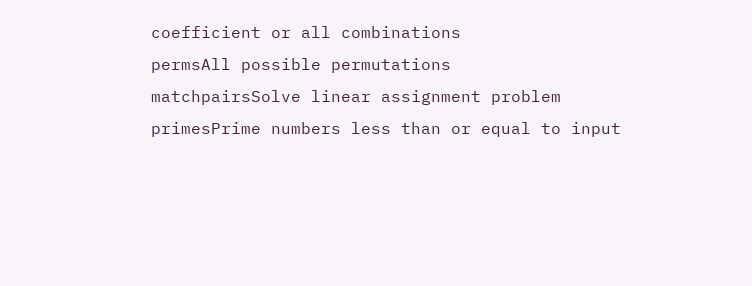coefficient or all combinations
permsAll possible permutations
matchpairsSolve linear assignment problem
primesPrime numbers less than or equal to input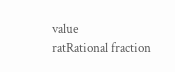value
ratRational fraction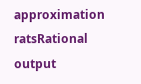approximation
ratsRational output